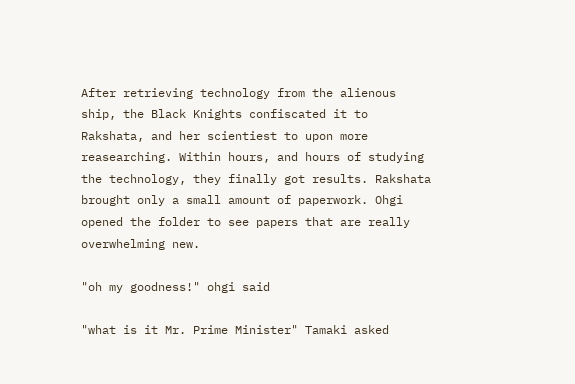After retrieving technology from the alienous ship, the Black Knights confiscated it to Rakshata, and her scientiest to upon more reasearching. Within hours, and hours of studying the technology, they finally got results. Rakshata brought only a small amount of paperwork. Ohgi opened the folder to see papers that are really overwhelming new.

"oh my goodness!" ohgi said

"what is it Mr. Prime Minister" Tamaki asked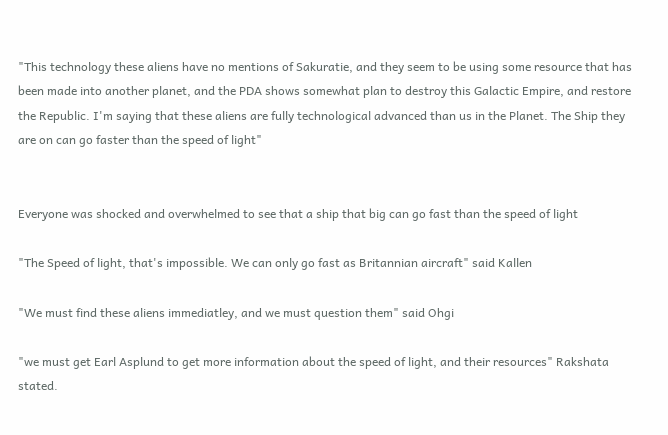"This technology these aliens have no mentions of Sakuratie, and they seem to be using some resource that has been made into another planet, and the PDA shows somewhat plan to destroy this Galactic Empire, and restore the Republic. I'm saying that these aliens are fully technological advanced than us in the Planet. The Ship they are on can go faster than the speed of light"


Everyone was shocked and overwhelmed to see that a ship that big can go fast than the speed of light

"The Speed of light, that's impossible. We can only go fast as Britannian aircraft" said Kallen

"We must find these aliens immediatley, and we must question them" said Ohgi

"we must get Earl Asplund to get more information about the speed of light, and their resources" Rakshata stated.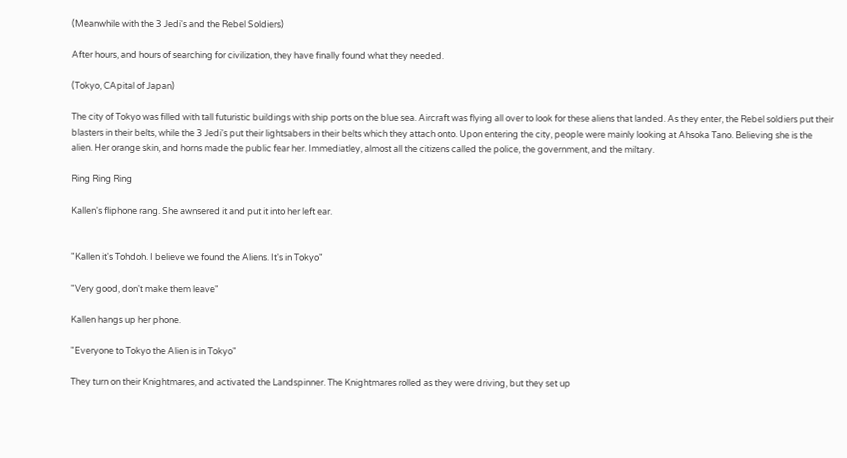(Meanwhile with the 3 Jedi's and the Rebel Soldiers)

After hours, and hours of searching for civilization, they have finally found what they needed.

(Tokyo, CApital of Japan)

The city of Tokyo was filled with tall futuristic buildings with ship ports on the blue sea. Aircraft was flying all over to look for these aliens that landed. As they enter, the Rebel soldiers put their blasters in their belts, while the 3 Jedi's put their lightsabers in their belts which they attach onto. Upon entering the city, people were mainly looking at Ahsoka Tano. Believing she is the alien. Her orange skin, and horns made the public fear her. Immediatley, almost all the citizens called the police, the government, and the miltary.

Ring Ring Ring

Kallen's fliphone rang. She awnsered it and put it into her left ear.


"Kallen it's Tohdoh. I believe we found the Aliens. It's in Tokyo"

"Very good, don't make them leave"

Kallen hangs up her phone.

"Everyone to Tokyo the Alien is in Tokyo"

They turn on their Knightmares, and activated the Landspinner. The Knightmares rolled as they were driving, but they set up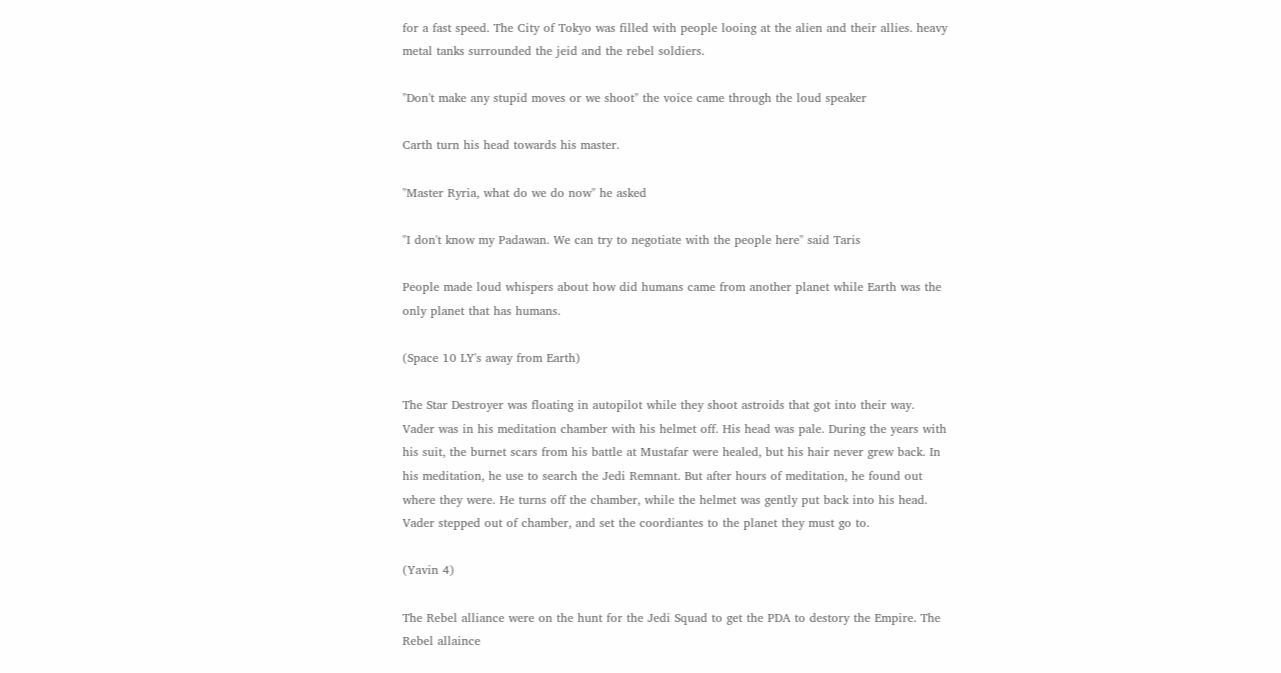for a fast speed. The City of Tokyo was filled with people looing at the alien and their allies. heavy metal tanks surrounded the jeid and the rebel soldiers.

"Don't make any stupid moves or we shoot" the voice came through the loud speaker

Carth turn his head towards his master.

"Master Ryria, what do we do now" he asked

"I don't know my Padawan. We can try to negotiate with the people here" said Taris

People made loud whispers about how did humans came from another planet while Earth was the only planet that has humans.

(Space 10 LY's away from Earth)

The Star Destroyer was floating in autopilot while they shoot astroids that got into their way. Vader was in his meditation chamber with his helmet off. His head was pale. During the years with his suit, the burnet scars from his battle at Mustafar were healed, but his hair never grew back. In his meditation, he use to search the Jedi Remnant. But after hours of meditation, he found out where they were. He turns off the chamber, while the helmet was gently put back into his head. Vader stepped out of chamber, and set the coordiantes to the planet they must go to.

(Yavin 4)

The Rebel alliance were on the hunt for the Jedi Squad to get the PDA to destory the Empire. The Rebel allaince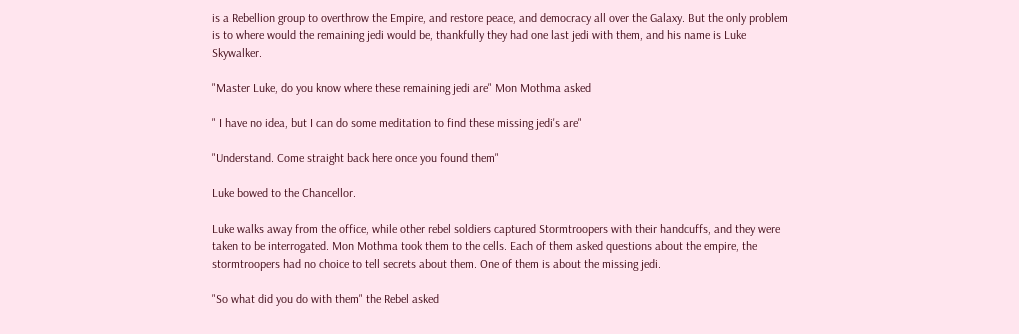is a Rebellion group to overthrow the Empire, and restore peace, and democracy all over the Galaxy. But the only problem is to where would the remaining jedi would be, thankfully they had one last jedi with them, and his name is Luke Skywalker.

"Master Luke, do you know where these remaining jedi are" Mon Mothma asked

" I have no idea, but I can do some meditation to find these missing jedi's are"

"Understand. Come straight back here once you found them"

Luke bowed to the Chancellor.

Luke walks away from the office, while other rebel soldiers captured Stormtroopers with their handcuffs, and they were taken to be interrogated. Mon Mothma took them to the cells. Each of them asked questions about the empire, the stormtroopers had no choice to tell secrets about them. One of them is about the missing jedi.

"So what did you do with them" the Rebel asked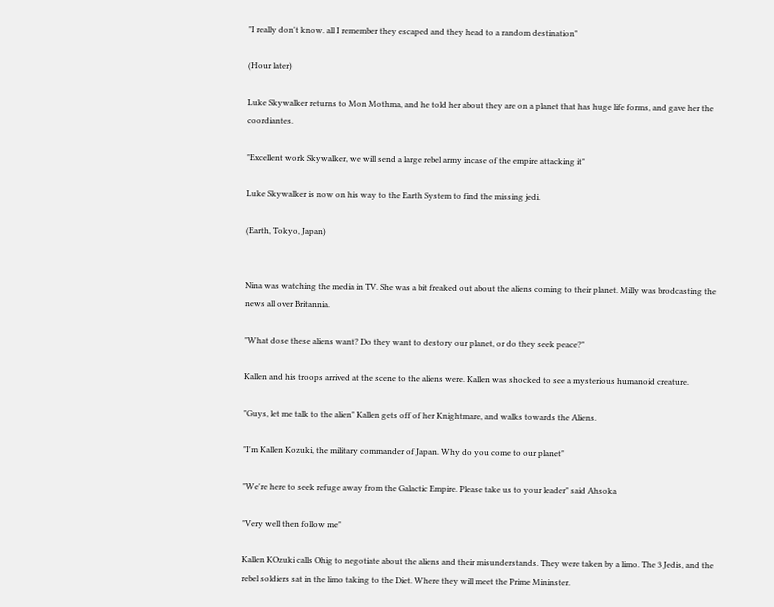"I really don't know. all I remember they escaped and they head to a random destination"

(Hour later)

Luke Skywalker returns to Mon Mothma, and he told her about they are on a planet that has huge life forms, and gave her the coordiantes.

"Excellent work Skywalker, we will send a large rebel army incase of the empire attacking it"

Luke Skywalker is now on his way to the Earth System to find the missing jedi.

(Earth, Tokyo, Japan)


Nina was watching the media in TV. She was a bit freaked out about the aliens coming to their planet. Milly was brodcasting the news all over Britannia.

"What dose these aliens want? Do they want to destory our planet, or do they seek peace?"

Kallen and his troops arrived at the scene to the aliens were. Kallen was shocked to see a mysterious humanoid creature.

"Guys, let me talk to the alien" Kallen gets off of her Knightmare, and walks towards the Aliens.

"I'm Kallen Kozuki, the military commander of Japan. Why do you come to our planet"

"We're here to seek refuge away from the Galactic Empire. Please take us to your leader" said Ahsoka

"Very well then follow me"

Kallen KOzuki calls Ohig to negotiate about the aliens and their misunderstands. They were taken by a limo. The 3 Jedis, and the rebel soldiers sat in the limo taking to the Diet. Where they will meet the Prime Mininster.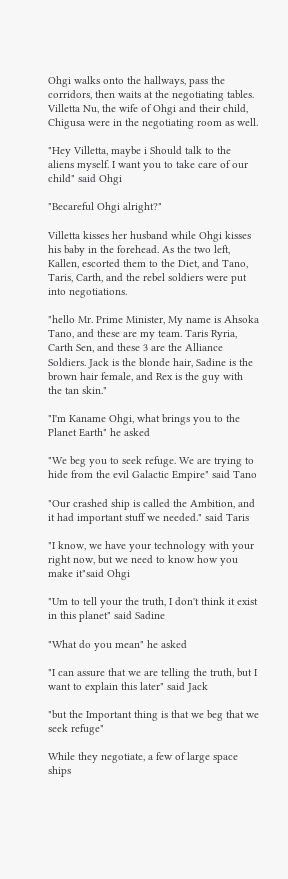Ohgi walks onto the hallways, pass the corridors, then waits at the negotiating tables. Villetta Nu, the wife of Ohgi and their child, Chigusa were in the negotiating room as well.

"Hey Villetta, maybe i Should talk to the aliens myself. I want you to take care of our child" said Ohgi

"Becareful Ohgi alright?"

Villetta kisses her husband while Ohgi kisses his baby in the forehead. As the two left, Kallen, escorted them to the Diet, and Tano, Taris, Carth, and the rebel soldiers were put into negotiations.

"hello Mr. Prime Minister, My name is Ahsoka Tano, and these are my team. Taris Ryria, Carth Sen, and these 3 are the Alliance Soldiers. Jack is the blonde hair, Sadine is the brown hair female, and Rex is the guy with the tan skin."

"I'm Kaname Ohgi, what brings you to the Planet Earth" he asked

"We beg you to seek refuge. We are trying to hide from the evil Galactic Empire" said Tano

"Our crashed ship is called the Ambition, and it had important stuff we needed." said Taris

"I know, we have your technology with your right now, but we need to know how you make it"said Ohgi

"Um to tell your the truth, I don't think it exist in this planet" said Sadine

"What do you mean" he asked

"I can assure that we are telling the truth, but I want to explain this later" said Jack

"but the Important thing is that we beg that we seek refuge"

While they negotiate, a few of large space ships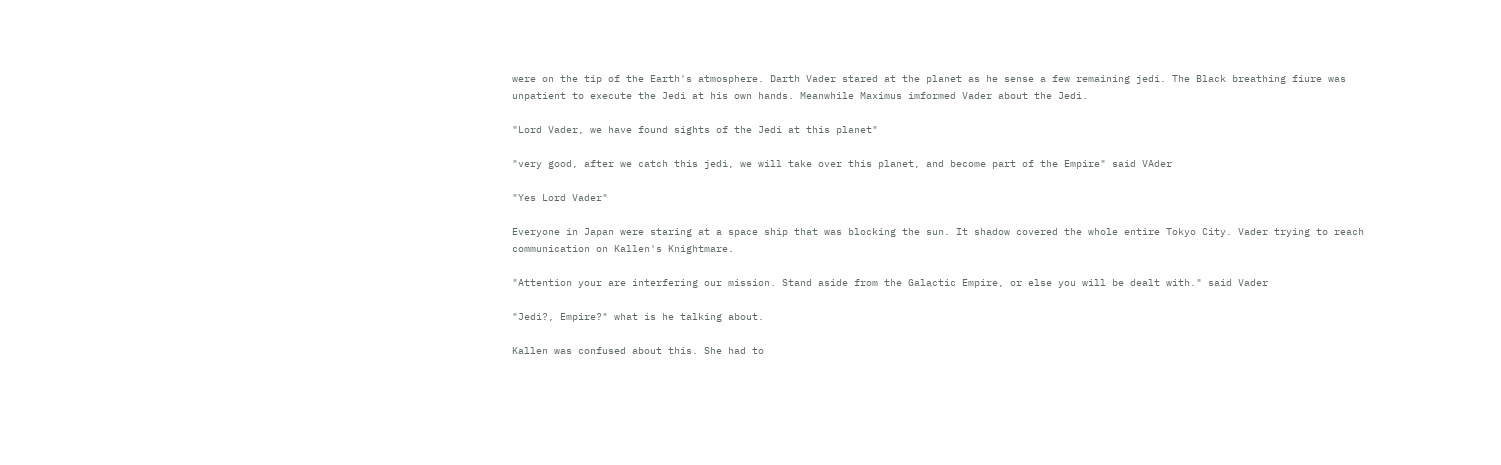were on the tip of the Earth's atmosphere. Darth Vader stared at the planet as he sense a few remaining jedi. The Black breathing fiure was unpatient to execute the Jedi at his own hands. Meanwhile Maximus imformed Vader about the Jedi.

"Lord Vader, we have found sights of the Jedi at this planet"

"very good, after we catch this jedi, we will take over this planet, and become part of the Empire" said VAder

"Yes Lord Vader"

Everyone in Japan were staring at a space ship that was blocking the sun. It shadow covered the whole entire Tokyo City. Vader trying to reach communication on Kallen's Knightmare.

"Attention your are interfering our mission. Stand aside from the Galactic Empire, or else you will be dealt with." said Vader

"Jedi?, Empire?" what is he talking about.

Kallen was confused about this. She had to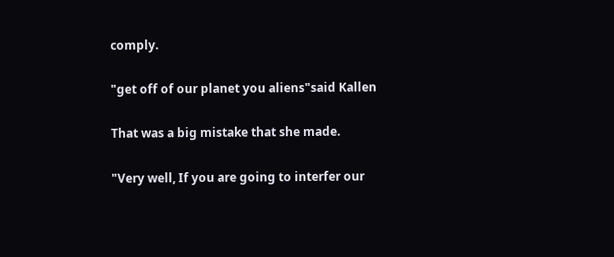comply.

"get off of our planet you aliens"said Kallen

That was a big mistake that she made.

"Very well, If you are going to interfer our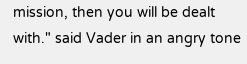mission, then you will be dealt with." said Vader in an angry tone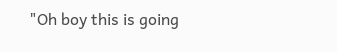"Oh boy this is going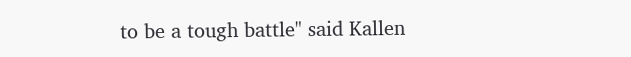to be a tough battle" said Kallen